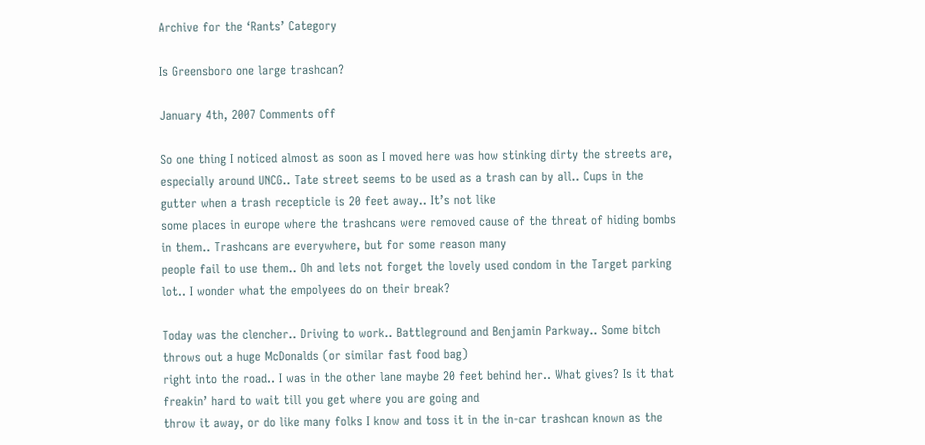Archive for the ‘Rants’ Category

Is Greensboro one large trashcan?

January 4th, 2007 Comments off

So one thing I noticed almost as soon as I moved here was how stinking dirty the streets are,
especially around UNCG.. Tate street seems to be used as a trash can by all.. Cups in the gutter when a trash recepticle is 20 feet away.. It’s not like
some places in europe where the trashcans were removed cause of the threat of hiding bombs in them.. Trashcans are everywhere, but for some reason many
people fail to use them.. Oh and lets not forget the lovely used condom in the Target parking lot.. I wonder what the empolyees do on their break?

Today was the clencher.. Driving to work.. Battleground and Benjamin Parkway.. Some bitch throws out a huge McDonalds (or similar fast food bag)
right into the road.. I was in the other lane maybe 20 feet behind her.. What gives? Is it that freakin’ hard to wait till you get where you are going and
throw it away, or do like many folks I know and toss it in the in-car trashcan known as the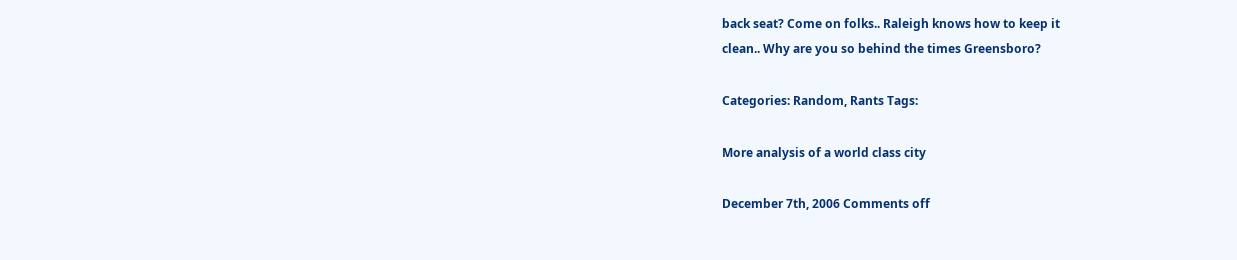back seat? Come on folks.. Raleigh knows how to keep it
clean.. Why are you so behind the times Greensboro?

Categories: Random, Rants Tags:

More analysis of a world class city

December 7th, 2006 Comments off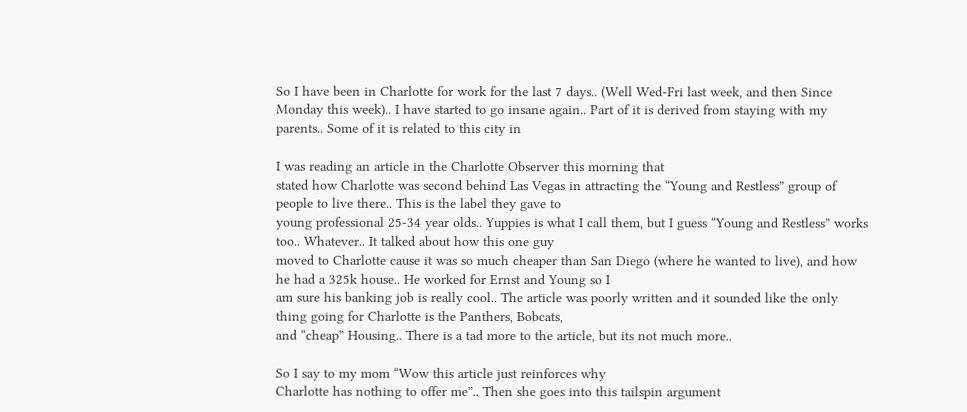So I have been in Charlotte for work for the last 7 days.. (Well Wed-Fri last week, and then Since
Monday this week).. I have started to go insane again.. Part of it is derived from staying with my parents.. Some of it is related to this city in

I was reading an article in the Charlotte Observer this morning that
stated how Charlotte was second behind Las Vegas in attracting the “Young and Restless” group of people to live there.. This is the label they gave to
young professional 25-34 year olds.. Yuppies is what I call them, but I guess “Young and Restless” works too.. Whatever.. It talked about how this one guy
moved to Charlotte cause it was so much cheaper than San Diego (where he wanted to live), and how he had a 325k house.. He worked for Ernst and Young so I
am sure his banking job is really cool.. The article was poorly written and it sounded like the only thing going for Charlotte is the Panthers, Bobcats,
and “cheap” Housing.. There is a tad more to the article, but its not much more..

So I say to my mom “Wow this article just reinforces why
Charlotte has nothing to offer me”.. Then she goes into this tailspin argument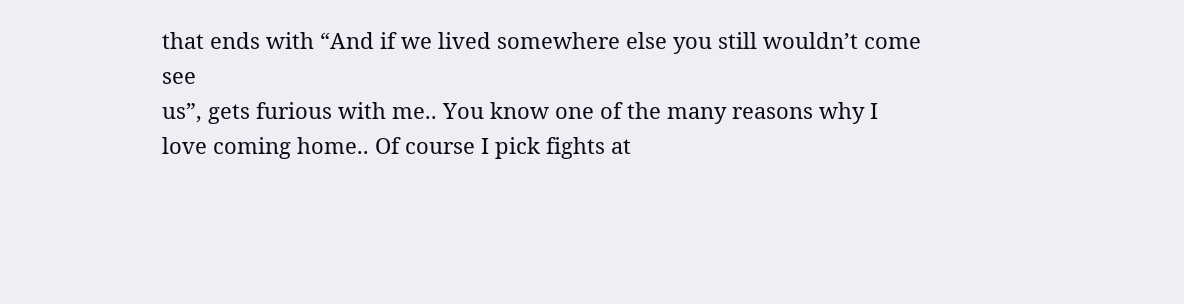that ends with “And if we lived somewhere else you still wouldn’t come see
us”, gets furious with me.. You know one of the many reasons why I love coming home.. Of course I pick fights at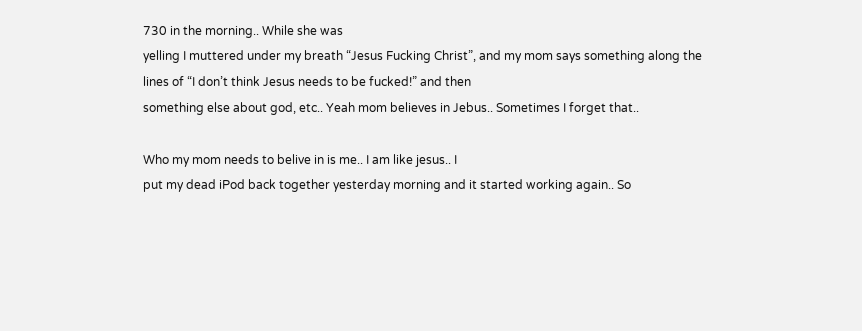730 in the morning.. While she was
yelling I muttered under my breath “Jesus Fucking Christ”, and my mom says something along the lines of “I don’t think Jesus needs to be fucked!” and then
something else about god, etc.. Yeah mom believes in Jebus.. Sometimes I forget that..

Who my mom needs to belive in is me.. I am like jesus.. I
put my dead iPod back together yesterday morning and it started working again.. So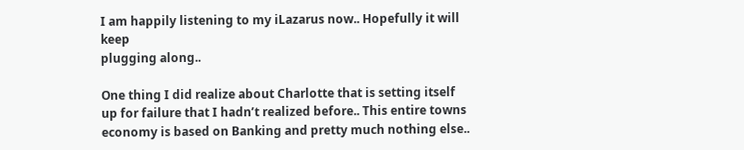I am happily listening to my iLazarus now.. Hopefully it will keep
plugging along..

One thing I did realize about Charlotte that is setting itself up for failure that I hadn’t realized before.. This entire towns
economy is based on Banking and pretty much nothing else..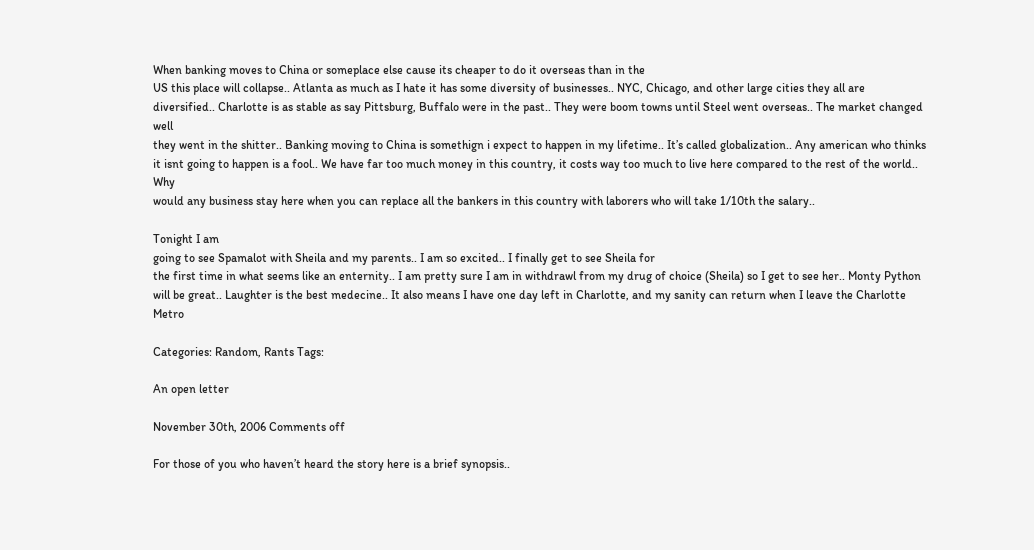When banking moves to China or someplace else cause its cheaper to do it overseas than in the
US this place will collapse.. Atlanta as much as I hate it has some diversity of businesses.. NYC, Chicago, and other large cities they all are
diversified.. Charlotte is as stable as say Pittsburg, Buffalo were in the past.. They were boom towns until Steel went overseas.. The market changed well
they went in the shitter.. Banking moving to China is somethign i expect to happen in my lifetime.. It’s called globalization.. Any american who thinks
it isnt going to happen is a fool.. We have far too much money in this country, it costs way too much to live here compared to the rest of the world.. Why
would any business stay here when you can replace all the bankers in this country with laborers who will take 1/10th the salary..

Tonight I am
going to see Spamalot with Sheila and my parents.. I am so excited.. I finally get to see Sheila for
the first time in what seems like an enternity.. I am pretty sure I am in withdrawl from my drug of choice (Sheila) so I get to see her.. Monty Python
will be great.. Laughter is the best medecine.. It also means I have one day left in Charlotte, and my sanity can return when I leave the Charlotte Metro

Categories: Random, Rants Tags:

An open letter

November 30th, 2006 Comments off

For those of you who haven’t heard the story here is a brief synopsis..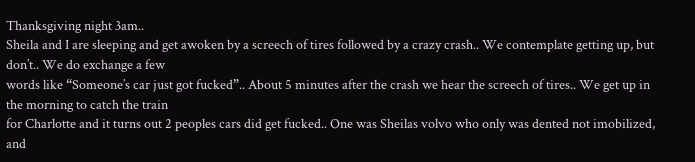Thanksgiving night 3am..
Sheila and I are sleeping and get awoken by a screech of tires followed by a crazy crash.. We contemplate getting up, but don’t.. We do exchange a few
words like “Someone’s car just got fucked”.. About 5 minutes after the crash we hear the screech of tires.. We get up in the morning to catch the train
for Charlotte and it turns out 2 peoples cars did get fucked.. One was Sheilas volvo who only was dented not imobilized, and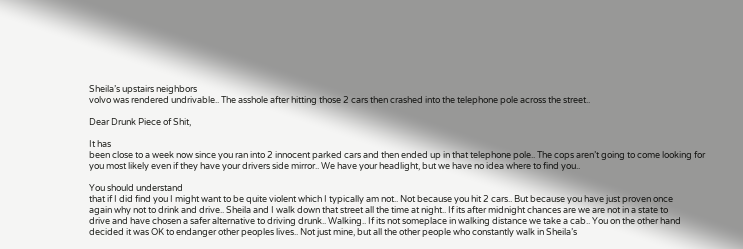Sheila’s upstairs neighbors
volvo was rendered undrivable.. The asshole after hitting those 2 cars then crashed into the telephone pole across the street..

Dear Drunk Piece of Shit,

It has
been close to a week now since you ran into 2 innocent parked cars and then ended up in that telephone pole.. The cops aren’t going to come looking for
you most likely even if they have your drivers side mirror.. We have your headlight, but we have no idea where to find you..

You should understand
that if I did find you I might want to be quite violent which I typically am not.. Not because you hit 2 cars.. But because you have just proven once
again why not to drink and drive.. Sheila and I walk down that street all the time at night.. If its after midnight chances are we are not in a state to
drive and have chosen a safer alternative to driving drunk.. Walking.. If its not someplace in walking distance we take a cab.. You on the other hand
decided it was OK to endanger other peoples lives.. Not just mine, but all the other people who constantly walk in Sheila’s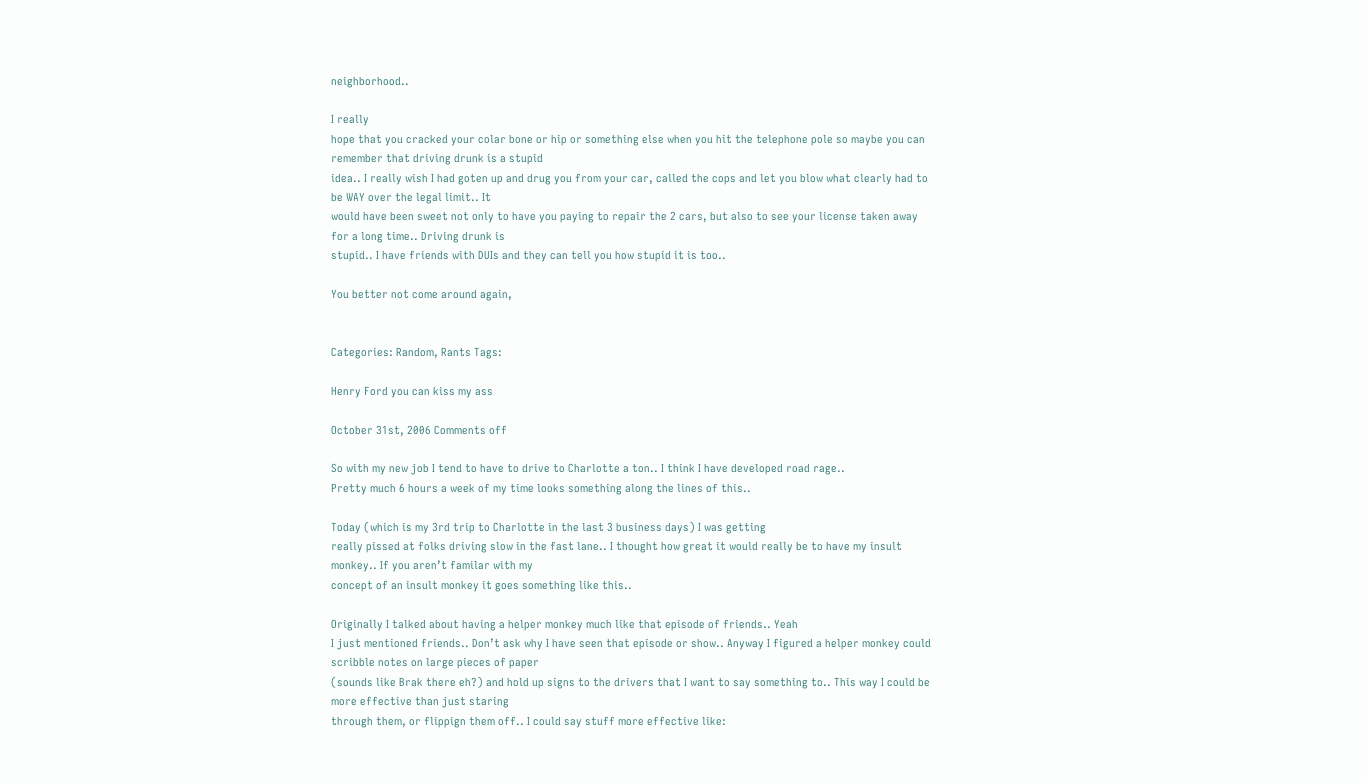neighborhood..

I really
hope that you cracked your colar bone or hip or something else when you hit the telephone pole so maybe you can remember that driving drunk is a stupid
idea.. I really wish I had goten up and drug you from your car, called the cops and let you blow what clearly had to be WAY over the legal limit.. It
would have been sweet not only to have you paying to repair the 2 cars, but also to see your license taken away for a long time.. Driving drunk is
stupid.. I have friends with DUIs and they can tell you how stupid it is too..

You better not come around again,


Categories: Random, Rants Tags:

Henry Ford you can kiss my ass

October 31st, 2006 Comments off

So with my new job I tend to have to drive to Charlotte a ton.. I think I have developed road rage..
Pretty much 6 hours a week of my time looks something along the lines of this..

Today (which is my 3rd trip to Charlotte in the last 3 business days) I was getting
really pissed at folks driving slow in the fast lane.. I thought how great it would really be to have my insult monkey.. If you aren’t familar with my
concept of an insult monkey it goes something like this..

Originally I talked about having a helper monkey much like that episode of friends.. Yeah
I just mentioned friends.. Don’t ask why I have seen that episode or show.. Anyway I figured a helper monkey could scribble notes on large pieces of paper
(sounds like Brak there eh?) and hold up signs to the drivers that I want to say something to.. This way I could be more effective than just staring
through them, or flippign them off.. I could say stuff more effective like: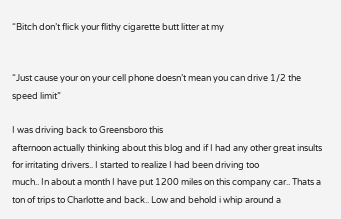“Bitch don’t flick your flithy cigarette butt litter at my


“Just cause your on your cell phone doesn’t mean you can drive 1/2 the speed limit”

I was driving back to Greensboro this
afternoon actually thinking about this blog and if I had any other great insults for irritating drivers.. I started to realize I had been driving too
much.. In about a month I have put 1200 miles on this company car.. Thats a ton of trips to Charlotte and back.. Low and behold i whip around a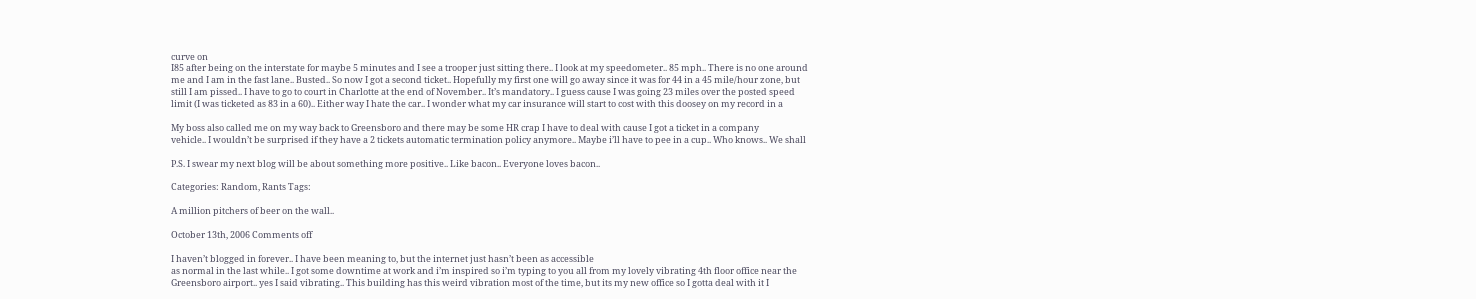curve on
I85 after being on the interstate for maybe 5 minutes and I see a trooper just sitting there.. I look at my speedometer.. 85 mph.. There is no one around
me and I am in the fast lane.. Busted.. So now I got a second ticket.. Hopefully my first one will go away since it was for 44 in a 45 mile/hour zone, but
still I am pissed.. I have to go to court in Charlotte at the end of November.. It’s mandatory.. I guess cause I was going 23 miles over the posted speed
limit (I was ticketed as 83 in a 60).. Either way I hate the car.. I wonder what my car insurance will start to cost with this doosey on my record in a

My boss also called me on my way back to Greensboro and there may be some HR crap I have to deal with cause I got a ticket in a company
vehicle.. I wouldn’t be surprised if they have a 2 tickets automatic termination policy anymore.. Maybe i’ll have to pee in a cup.. Who knows.. We shall

P.S. I swear my next blog will be about something more positive.. Like bacon.. Everyone loves bacon..

Categories: Random, Rants Tags:

A million pitchers of beer on the wall..

October 13th, 2006 Comments off

I haven’t blogged in forever.. I have been meaning to, but the internet just hasn’t been as accessible
as normal in the last while.. I got some downtime at work and i’m inspired so i’m typing to you all from my lovely vibrating 4th floor office near the
Greensboro airport.. yes I said vibrating.. This building has this weird vibration most of the time, but its my new office so I gotta deal with it I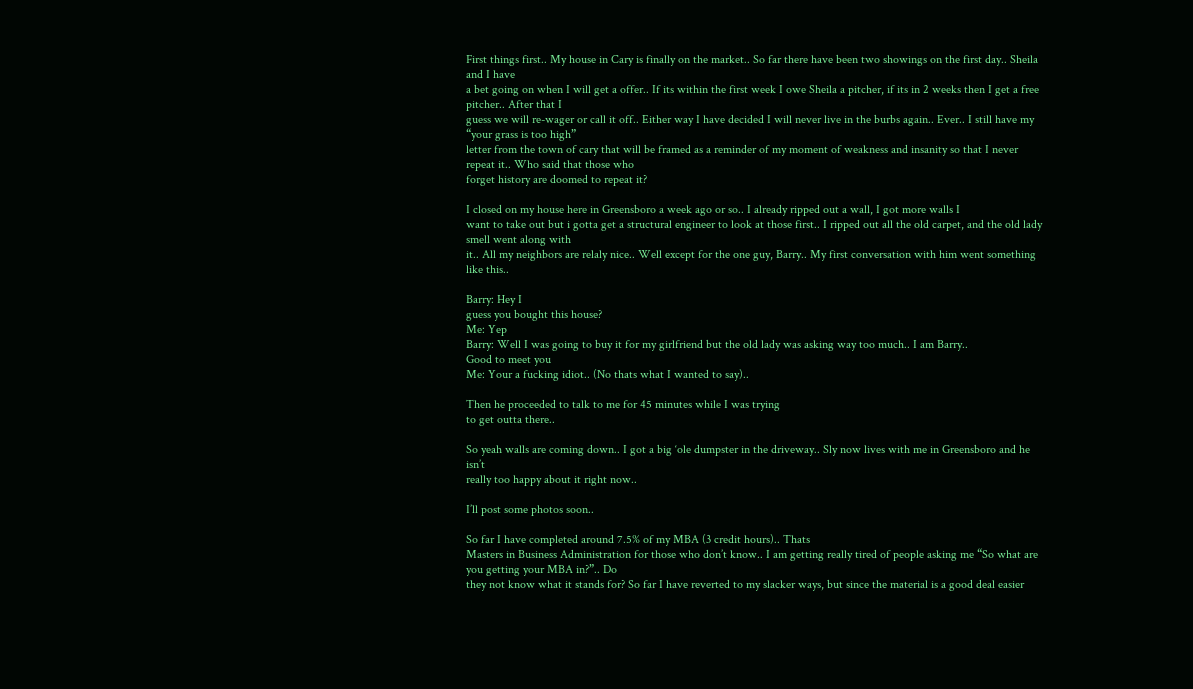First things first.. My house in Cary is finally on the market.. So far there have been two showings on the first day.. Sheila and I have
a bet going on when I will get a offer.. If its within the first week I owe Sheila a pitcher, if its in 2 weeks then I get a free pitcher.. After that I
guess we will re-wager or call it off.. Either way I have decided I will never live in the burbs again.. Ever.. I still have my “your grass is too high”
letter from the town of cary that will be framed as a reminder of my moment of weakness and insanity so that I never repeat it.. Who said that those who
forget history are doomed to repeat it?

I closed on my house here in Greensboro a week ago or so.. I already ripped out a wall, I got more walls I
want to take out but i gotta get a structural engineer to look at those first.. I ripped out all the old carpet, and the old lady smell went along with
it.. All my neighbors are relaly nice.. Well except for the one guy, Barry.. My first conversation with him went something like this..

Barry: Hey I
guess you bought this house?
Me: Yep
Barry: Well I was going to buy it for my girlfriend but the old lady was asking way too much.. I am Barry..
Good to meet you
Me: Your a fucking idiot.. (No thats what I wanted to say)..

Then he proceeded to talk to me for 45 minutes while I was trying
to get outta there..

So yeah walls are coming down.. I got a big ‘ole dumpster in the driveway.. Sly now lives with me in Greensboro and he isn’t
really too happy about it right now..

I’ll post some photos soon..

So far I have completed around 7.5% of my MBA (3 credit hours).. Thats
Masters in Business Administration for those who don’t know.. I am getting really tired of people asking me “So what are you getting your MBA in?”.. Do
they not know what it stands for? So far I have reverted to my slacker ways, but since the material is a good deal easier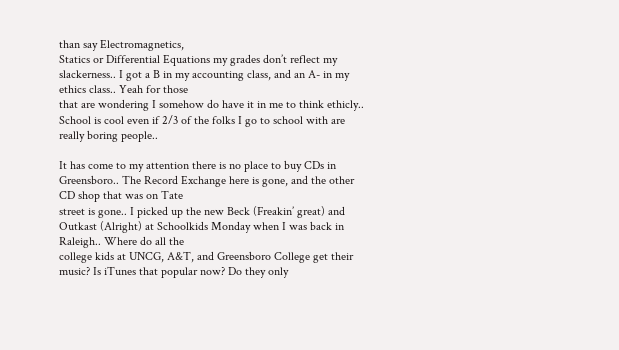than say Electromagnetics,
Statics or Differential Equations my grades don’t reflect my slackerness.. I got a B in my accounting class, and an A- in my ethics class.. Yeah for those
that are wondering I somehow do have it in me to think ethicly.. School is cool even if 2/3 of the folks I go to school with are really boring people..

It has come to my attention there is no place to buy CDs in Greensboro.. The Record Exchange here is gone, and the other CD shop that was on Tate
street is gone.. I picked up the new Beck (Freakin’ great) and Outkast (Alright) at Schoolkids Monday when I was back in Raleigh.. Where do all the
college kids at UNCG, A&T, and Greensboro College get their music? Is iTunes that popular now? Do they only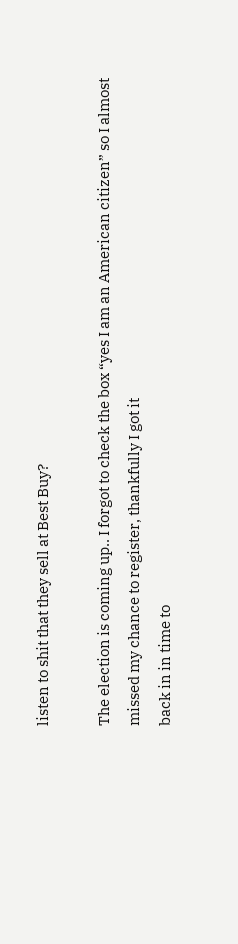listen to shit that they sell at Best Buy?

The election is coming up.. I forgot to check the box “yes I am an American citizen” so I almost missed my chance to register, thankfully I got it
back in in time to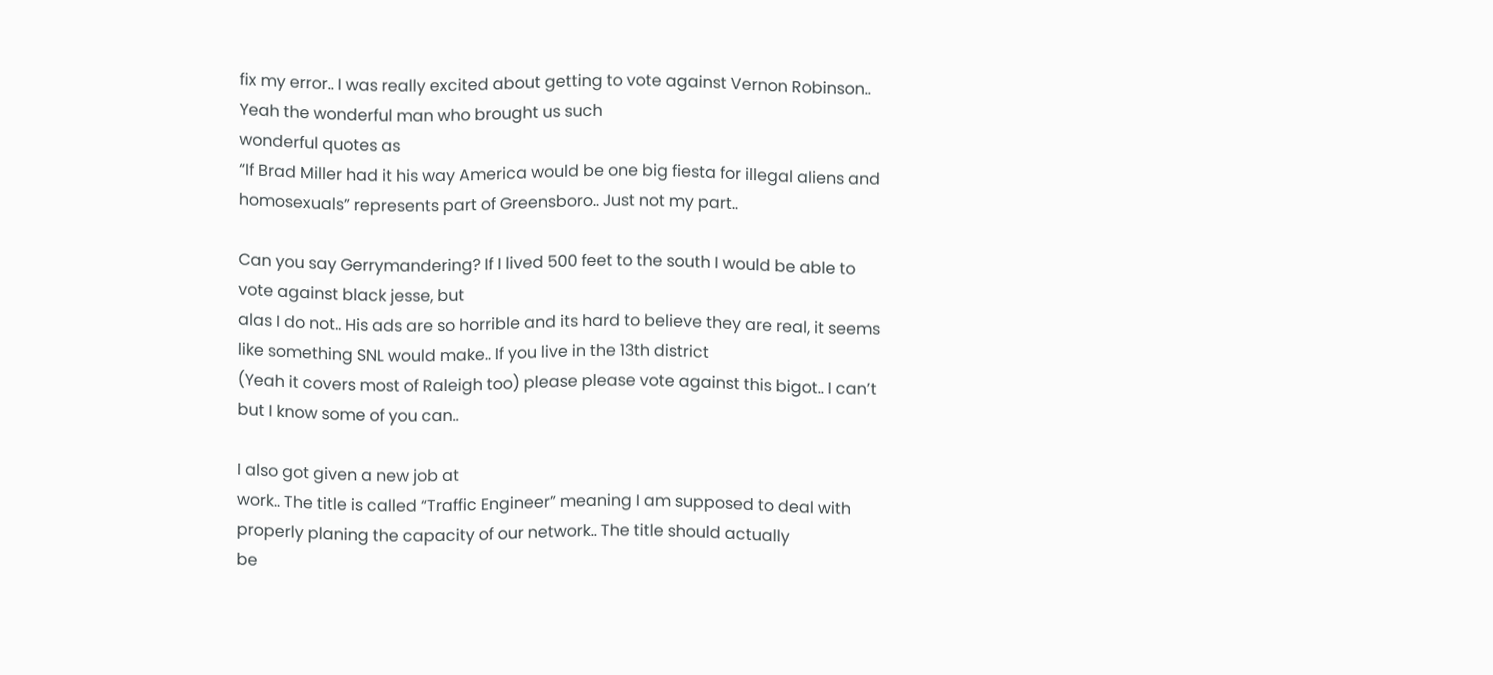fix my error.. I was really excited about getting to vote against Vernon Robinson.. Yeah the wonderful man who brought us such
wonderful quotes as
“If Brad Miller had it his way America would be one big fiesta for illegal aliens and homosexuals” represents part of Greensboro.. Just not my part..

Can you say Gerrymandering? If I lived 500 feet to the south I would be able to vote against black jesse, but
alas I do not.. His ads are so horrible and its hard to believe they are real, it seems like something SNL would make.. If you live in the 13th district
(Yeah it covers most of Raleigh too) please please vote against this bigot.. I can’t but I know some of you can..

I also got given a new job at
work.. The title is called “Traffic Engineer” meaning I am supposed to deal with properly planing the capacity of our network.. The title should actually
be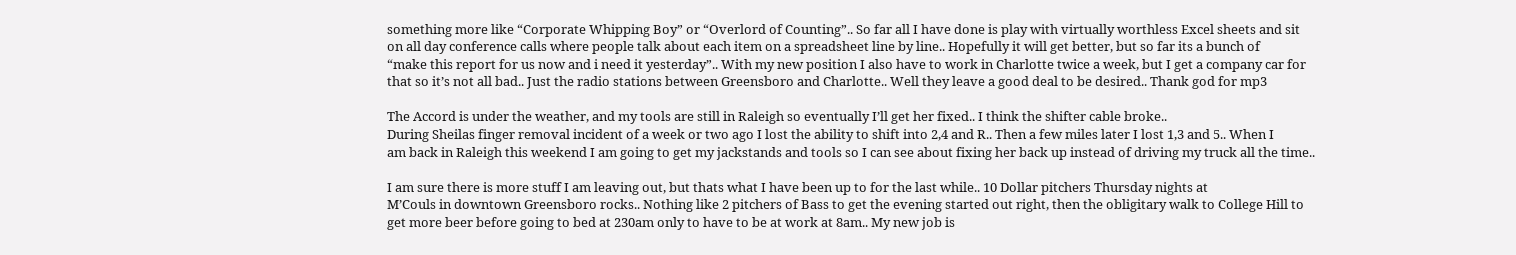something more like “Corporate Whipping Boy” or “Overlord of Counting”.. So far all I have done is play with virtually worthless Excel sheets and sit
on all day conference calls where people talk about each item on a spreadsheet line by line.. Hopefully it will get better, but so far its a bunch of
“make this report for us now and i need it yesterday”.. With my new position I also have to work in Charlotte twice a week, but I get a company car for
that so it’s not all bad.. Just the radio stations between Greensboro and Charlotte.. Well they leave a good deal to be desired.. Thank god for mp3

The Accord is under the weather, and my tools are still in Raleigh so eventually I’ll get her fixed.. I think the shifter cable broke..
During Sheilas finger removal incident of a week or two ago I lost the ability to shift into 2,4 and R.. Then a few miles later I lost 1,3 and 5.. When I
am back in Raleigh this weekend I am going to get my jackstands and tools so I can see about fixing her back up instead of driving my truck all the time..

I am sure there is more stuff I am leaving out, but thats what I have been up to for the last while.. 10 Dollar pitchers Thursday nights at
M’Couls in downtown Greensboro rocks.. Nothing like 2 pitchers of Bass to get the evening started out right, then the obligitary walk to College Hill to
get more beer before going to bed at 230am only to have to be at work at 8am.. My new job is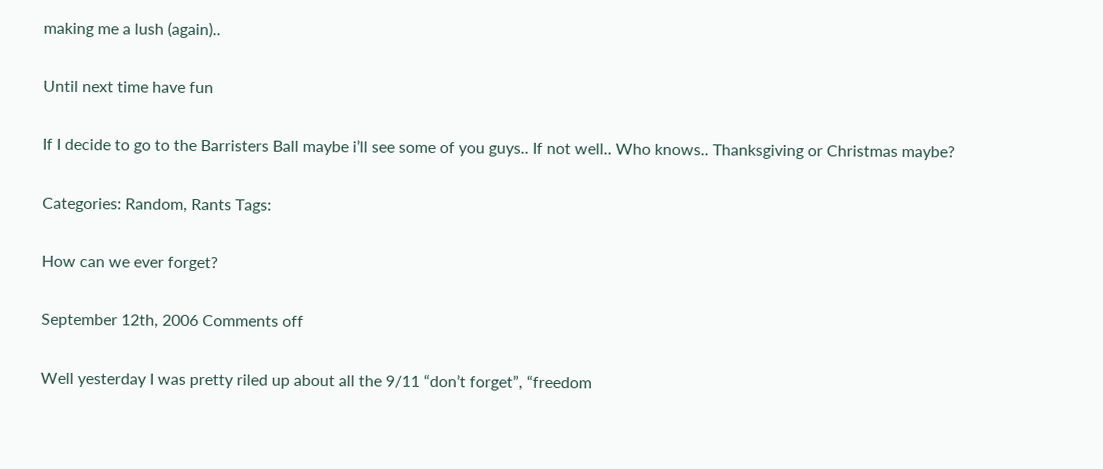making me a lush (again)..

Until next time have fun

If I decide to go to the Barristers Ball maybe i’ll see some of you guys.. If not well.. Who knows.. Thanksgiving or Christmas maybe?

Categories: Random, Rants Tags:

How can we ever forget?

September 12th, 2006 Comments off

Well yesterday I was pretty riled up about all the 9/11 “don’t forget”, “freedom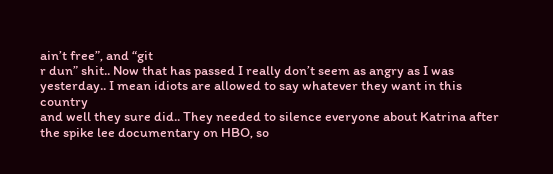ain’t free”, and “git
r dun” shit.. Now that has passed I really don’t seem as angry as I was yesterday.. I mean idiots are allowed to say whatever they want in this country
and well they sure did.. They needed to silence everyone about Katrina after the spike lee documentary on HBO, so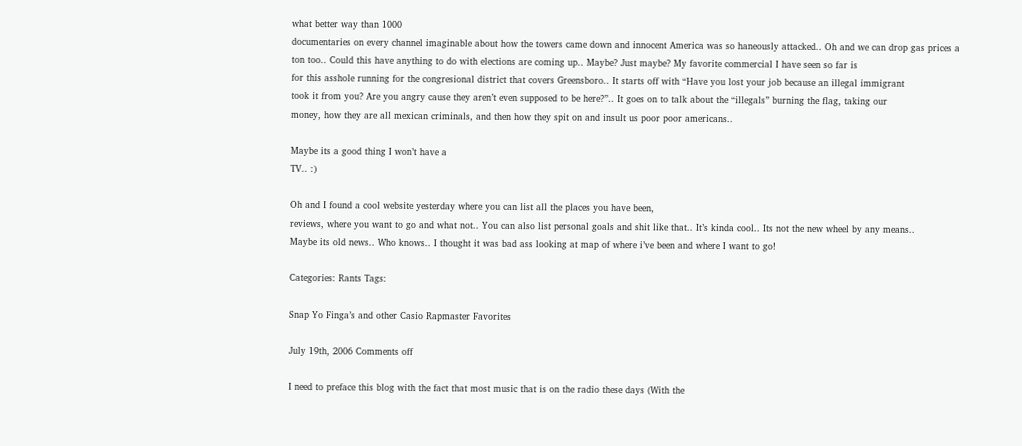what better way than 1000
documentaries on every channel imaginable about how the towers came down and innocent America was so haneously attacked.. Oh and we can drop gas prices a
ton too.. Could this have anything to do with elections are coming up.. Maybe? Just maybe? My favorite commercial I have seen so far is
for this asshole running for the congresional district that covers Greensboro.. It starts off with “Have you lost your job because an illegal immigrant
took it from you? Are you angry cause they aren’t even supposed to be here?”.. It goes on to talk about the “illegals” burning the flag, taking our
money, how they are all mexican criminals, and then how they spit on and insult us poor poor americans..

Maybe its a good thing I won’t have a
TV.. :)

Oh and I found a cool website yesterday where you can list all the places you have been,
reviews, where you want to go and what not.. You can also list personal goals and shit like that.. It’s kinda cool.. Its not the new wheel by any means..
Maybe its old news.. Who knows.. I thought it was bad ass looking at map of where i’ve been and where I want to go!

Categories: Rants Tags:

Snap Yo Finga’s and other Casio Rapmaster Favorites

July 19th, 2006 Comments off

I need to preface this blog with the fact that most music that is on the radio these days (With the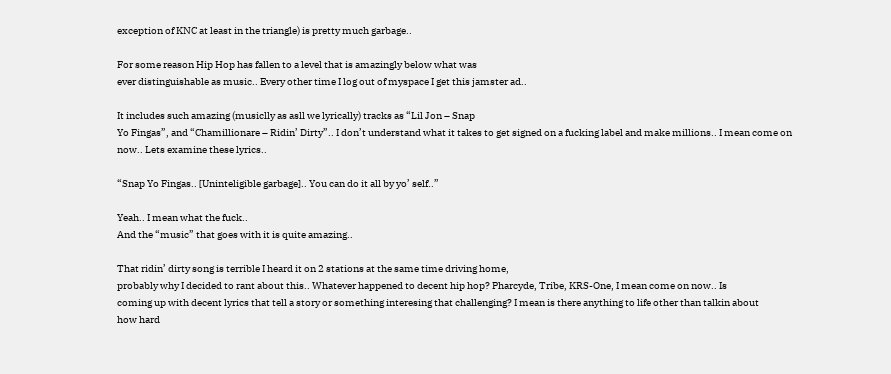exception of KNC at least in the triangle) is pretty much garbage..

For some reason Hip Hop has fallen to a level that is amazingly below what was
ever distinguishable as music.. Every other time I log out of myspace I get this jamster ad..

It includes such amazing (musiclly as asll we lyrically) tracks as “Lil Jon – Snap
Yo Fingas”, and “Chamillionare – Ridin’ Dirty”.. I don’t understand what it takes to get signed on a fucking label and make millions.. I mean come on
now.. Lets examine these lyrics..

“Snap Yo Fingas.. [Uninteligible garbage].. You can do it all by yo’ self..”

Yeah.. I mean what the fuck..
And the “music” that goes with it is quite amazing..

That ridin’ dirty song is terrible I heard it on 2 stations at the same time driving home,
probably why I decided to rant about this.. Whatever happened to decent hip hop? Pharcyde, Tribe, KRS-One, I mean come on now.. Is
coming up with decent lyrics that tell a story or something interesing that challenging? I mean is there anything to life other than talkin about
how hard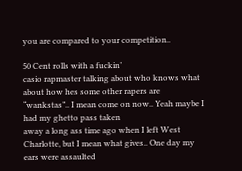you are compared to your competition..

50 Cent rolls with a fuckin’
casio rapmaster talking about who knows what about how hes some other rapers are “wankstas”.. I mean come on now.. Yeah maybe I had my ghetto pass taken
away a long ass time ago when I left West Charlotte, but I mean what gives.. One day my ears were assaulted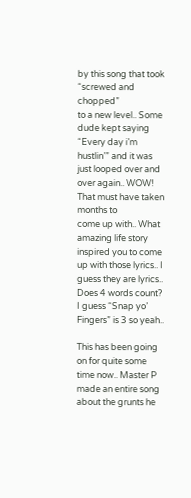by this song that took “screwed and chopped”
to a new level.. Some dude kept saying “Every day i’m hustlin’” and it was just looped over and over again.. WOW! That must have taken months to
come up with.. What amazing life story inspired you to come up with those lyrics.. I guess they are lyrics.. Does 4 words count? I guess “Snap yo’
Fingers” is 3 so yeah..

This has been going on for quite some time now.. Master P made an entire song about the grunts he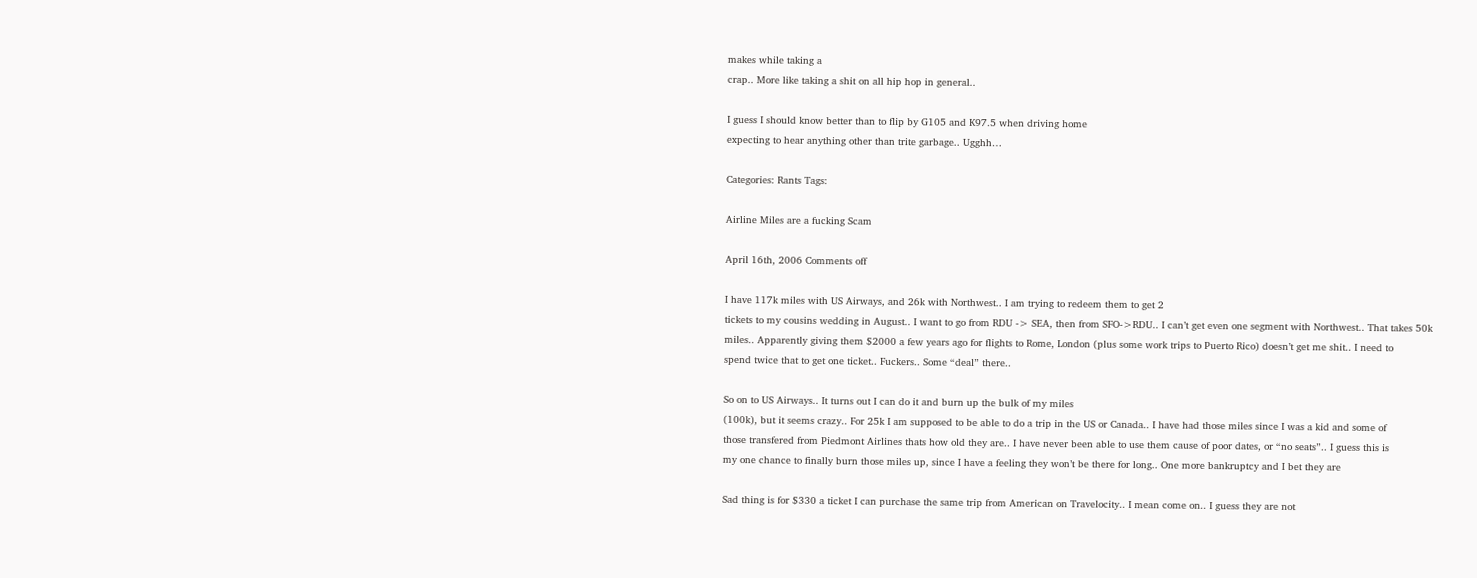makes while taking a
crap.. More like taking a shit on all hip hop in general..

I guess I should know better than to flip by G105 and K97.5 when driving home
expecting to hear anything other than trite garbage.. Ugghh…

Categories: Rants Tags:

Airline Miles are a fucking Scam

April 16th, 2006 Comments off

I have 117k miles with US Airways, and 26k with Northwest.. I am trying to redeem them to get 2
tickets to my cousins wedding in August.. I want to go from RDU -> SEA, then from SFO->RDU.. I can’t get even one segment with Northwest.. That takes 50k
miles.. Apparently giving them $2000 a few years ago for flights to Rome, London (plus some work trips to Puerto Rico) doesn’t get me shit.. I need to
spend twice that to get one ticket.. Fuckers.. Some “deal” there..

So on to US Airways.. It turns out I can do it and burn up the bulk of my miles
(100k), but it seems crazy.. For 25k I am supposed to be able to do a trip in the US or Canada.. I have had those miles since I was a kid and some of
those transfered from Piedmont Airlines thats how old they are.. I have never been able to use them cause of poor dates, or “no seats”.. I guess this is
my one chance to finally burn those miles up, since I have a feeling they won’t be there for long.. One more bankruptcy and I bet they are

Sad thing is for $330 a ticket I can purchase the same trip from American on Travelocity.. I mean come on.. I guess they are not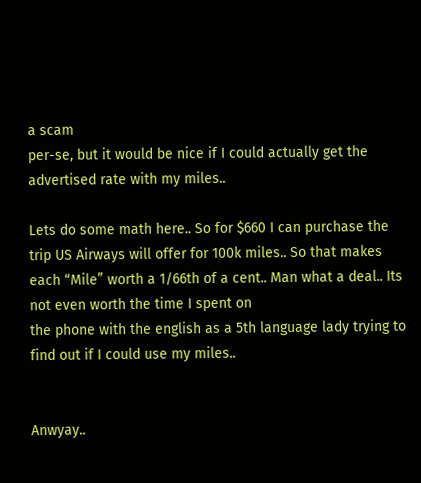a scam
per-se, but it would be nice if I could actually get the advertised rate with my miles..

Lets do some math here.. So for $660 I can purchase the
trip US Airways will offer for 100k miles.. So that makes each “Mile” worth a 1/66th of a cent.. Man what a deal.. Its not even worth the time I spent on
the phone with the english as a 5th language lady trying to find out if I could use my miles..


Anwyay..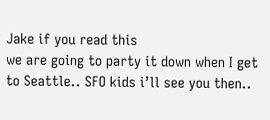Jake if you read this
we are going to party it down when I get to Seattle.. SFO kids i’ll see you then..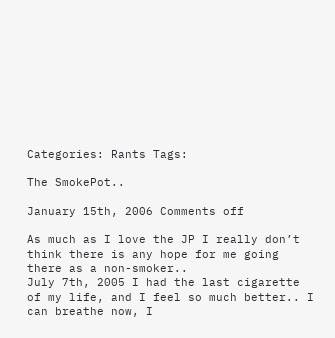Categories: Rants Tags:

The SmokePot..

January 15th, 2006 Comments off

As much as I love the JP I really don’t think there is any hope for me going there as a non-smoker..
July 7th, 2005 I had the last cigarette of my life, and I feel so much better.. I can breathe now, I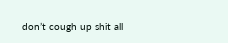don’t cough up shit all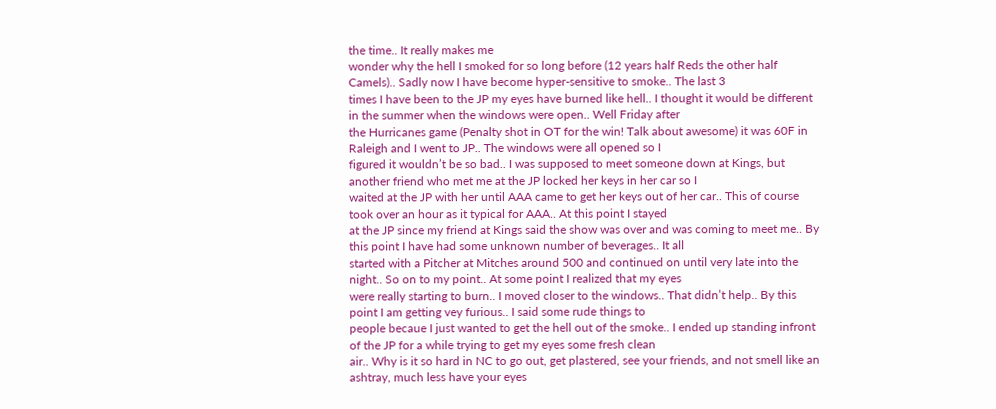the time.. It really makes me
wonder why the hell I smoked for so long before (12 years half Reds the other half Camels).. Sadly now I have become hyper-sensitive to smoke.. The last 3
times I have been to the JP my eyes have burned like hell.. I thought it would be different in the summer when the windows were open.. Well Friday after
the Hurricanes game (Penalty shot in OT for the win! Talk about awesome) it was 60F in Raleigh and I went to JP.. The windows were all opened so I
figured it wouldn’t be so bad.. I was supposed to meet someone down at Kings, but another friend who met me at the JP locked her keys in her car so I
waited at the JP with her until AAA came to get her keys out of her car.. This of course took over an hour as it typical for AAA.. At this point I stayed
at the JP since my friend at Kings said the show was over and was coming to meet me.. By this point I have had some unknown number of beverages.. It all
started with a Pitcher at Mitches around 500 and continued on until very late into the night.. So on to my point.. At some point I realized that my eyes
were really starting to burn.. I moved closer to the windows.. That didn’t help.. By this point I am getting vey furious.. I said some rude things to
people becaue I just wanted to get the hell out of the smoke.. I ended up standing infront of the JP for a while trying to get my eyes some fresh clean
air.. Why is it so hard in NC to go out, get plastered, see your friends, and not smell like an ashtray, much less have your eyes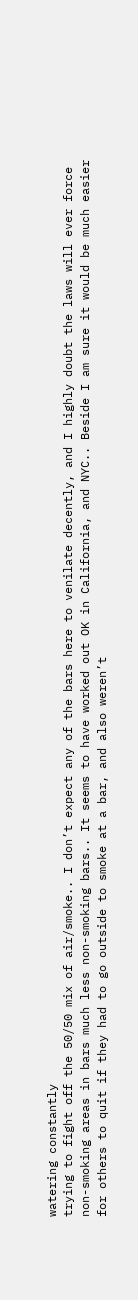watering constantly
trying to fight off the 50/50 mix of air/smoke.. I don’t expect any of the bars here to venilate decently, and I highly doubt the laws will ever force
non-smoking areas in bars much less non-smoking bars.. It seems to have worked out OK in California, and NYC.. Beside I am sure it would be much easier
for others to quit if they had to go outside to smoke at a bar, and also weren’t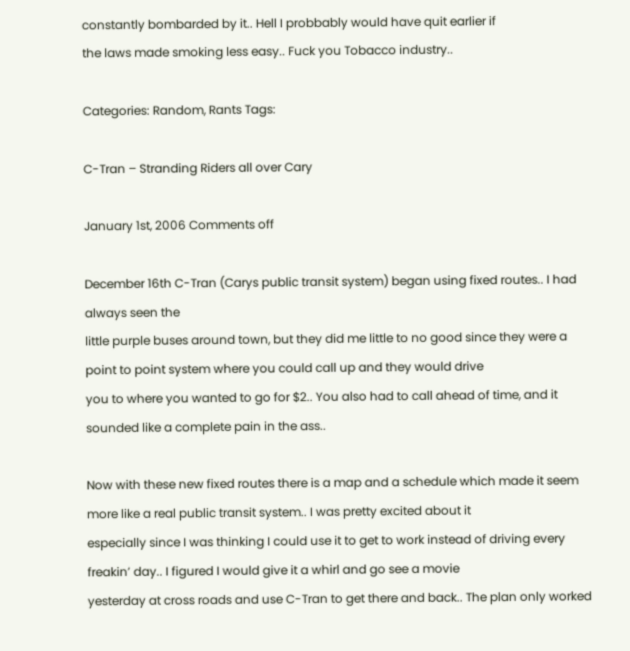constantly bombarded by it.. Hell I probbably would have quit earlier if
the laws made smoking less easy.. Fuck you Tobacco industry..

Categories: Random, Rants Tags:

C-Tran – Stranding Riders all over Cary

January 1st, 2006 Comments off

December 16th C-Tran (Carys public transit system) began using fixed routes.. I had always seen the
little purple buses around town, but they did me little to no good since they were a point to point system where you could call up and they would drive
you to where you wanted to go for $2.. You also had to call ahead of time, and it sounded like a complete pain in the ass..

Now with these new fixed routes there is a map and a schedule which made it seem more like a real public transit system.. I was pretty excited about it
especially since I was thinking I could use it to get to work instead of driving every freakin’ day.. I figured I would give it a whirl and go see a movie
yesterday at cross roads and use C-Tran to get there and back.. The plan only worked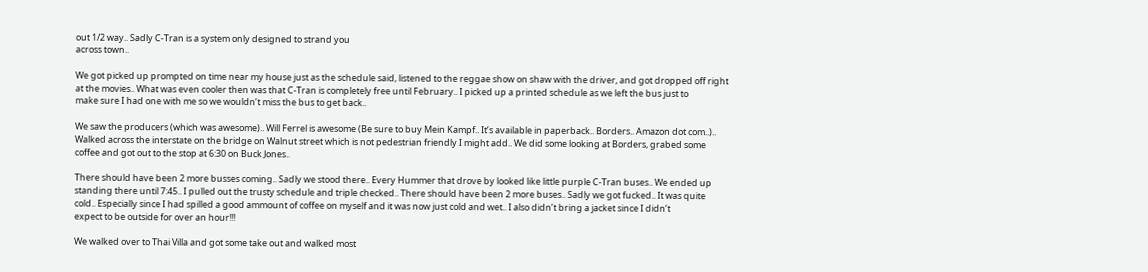out 1/2 way.. Sadly C-Tran is a system only designed to strand you
across town..

We got picked up prompted on time near my house just as the schedule said, listened to the reggae show on shaw with the driver, and got dropped off right
at the movies.. What was even cooler then was that C-Tran is completely free until February.. I picked up a printed schedule as we left the bus just to
make sure I had one with me so we wouldn’t miss the bus to get back..

We saw the producers (which was awesome).. Will Ferrel is awesome (Be sure to buy Mein Kampf.. It’s available in paperback.. Borders.. Amazon dot com..)..
Walked across the interstate on the bridge on Walnut street which is not pedestrian friendly I might add.. We did some looking at Borders, grabed some
coffee and got out to the stop at 6:30 on Buck Jones..

There should have been 2 more busses coming.. Sadly we stood there.. Every Hummer that drove by looked like little purple C-Tran buses.. We ended up
standing there until 7:45.. I pulled out the trusty schedule and triple checked.. There should have been 2 more buses.. Sadly we got fucked.. It was quite
cold.. Especially since I had spilled a good ammount of coffee on myself and it was now just cold and wet.. I also didn’t bring a jacket since I didn’t
expect to be outside for over an hour!!!

We walked over to Thai Villa and got some take out and walked most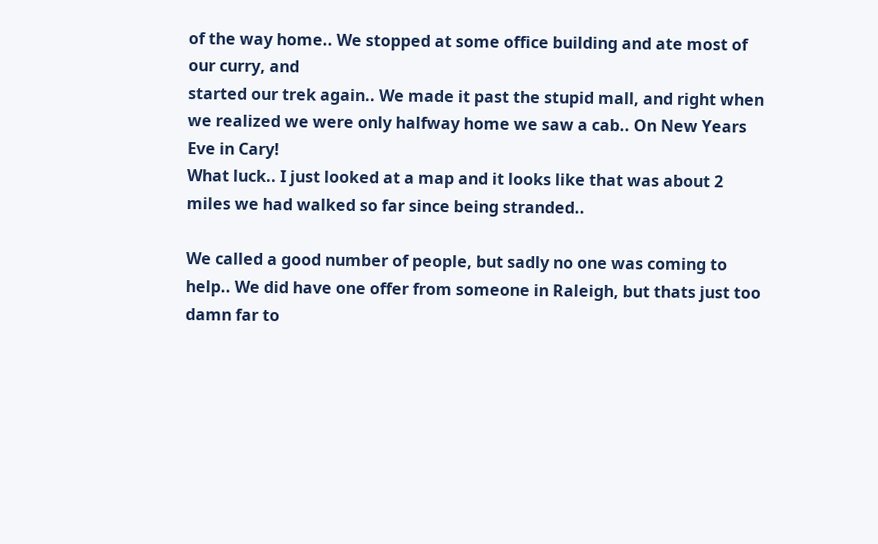of the way home.. We stopped at some office building and ate most of our curry, and
started our trek again.. We made it past the stupid mall, and right when we realized we were only halfway home we saw a cab.. On New Years Eve in Cary!
What luck.. I just looked at a map and it looks like that was about 2 miles we had walked so far since being stranded..

We called a good number of people, but sadly no one was coming to help.. We did have one offer from someone in Raleigh, but thats just too damn far to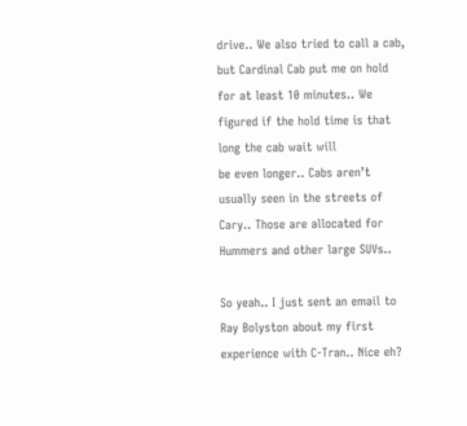drive.. We also tried to call a cab, but Cardinal Cab put me on hold for at least 10 minutes.. We figured if the hold time is that long the cab wait will
be even longer.. Cabs aren’t usually seen in the streets of Cary.. Those are allocated for Hummers and other large SUVs..

So yeah.. I just sent an email to Ray Bolyston about my first experience with C-Tran.. Nice eh?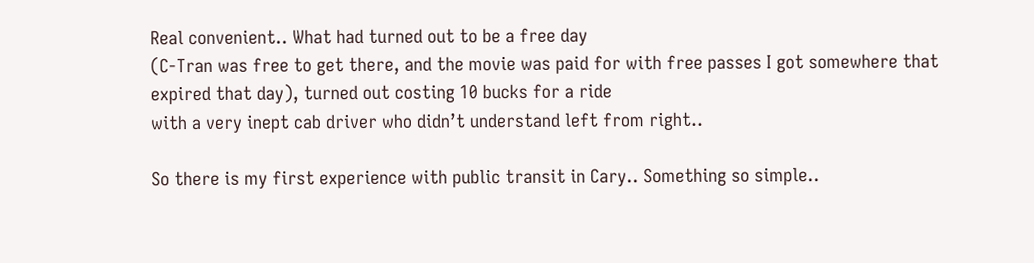Real convenient.. What had turned out to be a free day
(C-Tran was free to get there, and the movie was paid for with free passes I got somewhere that expired that day), turned out costing 10 bucks for a ride
with a very inept cab driver who didn’t understand left from right..

So there is my first experience with public transit in Cary.. Something so simple..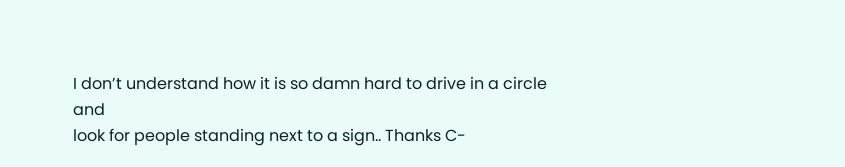I don’t understand how it is so damn hard to drive in a circle and
look for people standing next to a sign.. Thanks C-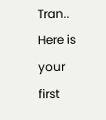Tran.. Here is your first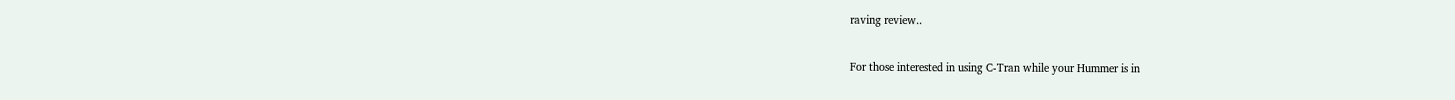raving review..

For those interested in using C-Tran while your Hummer is in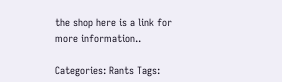the shop here is a link for more information..

Categories: Rants Tags: